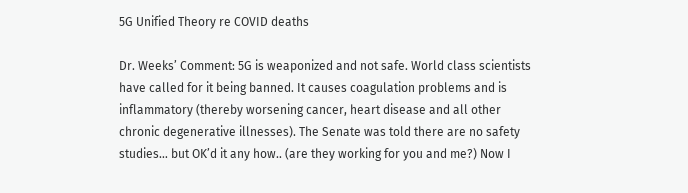5G Unified Theory re COVID deaths

Dr. Weeks’ Comment: 5G is weaponized and not safe. World class scientists have called for it being banned. It causes coagulation problems and is inflammatory (thereby worsening cancer, heart disease and all other chronic degenerative illnesses). The Senate was told there are no safety studies… but OK’d it any how.. (are they working for you and me?) Now I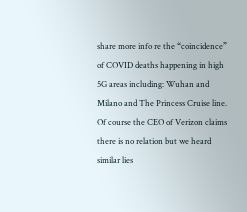share more info re the “coincidence” of COVID deaths happening in high 5G areas including: Wuhan and Milano and The Princess Cruise line. Of course the CEO of Verizon claims there is no relation but we heard similar lies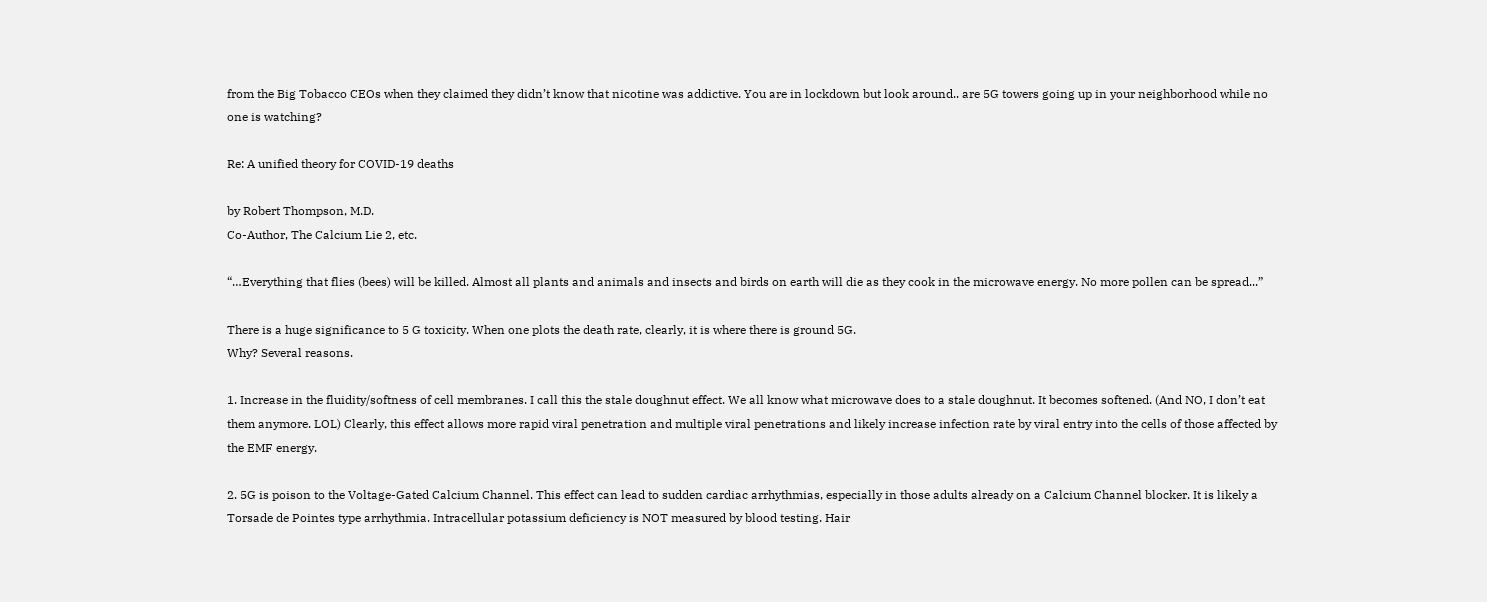from the Big Tobacco CEOs when they claimed they didn’t know that nicotine was addictive. You are in lockdown but look around.. are 5G towers going up in your neighborhood while no one is watching?

Re: A unified theory for COVID-19 deaths

by Robert Thompson, M.D.
Co-Author, The Calcium Lie 2, etc.

“…Everything that flies (bees) will be killed. Almost all plants and animals and insects and birds on earth will die as they cook in the microwave energy. No more pollen can be spread...”

There is a huge significance to 5 G toxicity. When one plots the death rate, clearly, it is where there is ground 5G.
Why? Several reasons.

1. Increase in the fluidity/softness of cell membranes. I call this the stale doughnut effect. We all know what microwave does to a stale doughnut. It becomes softened. (And NO, I don’t eat them anymore. LOL) Clearly, this effect allows more rapid viral penetration and multiple viral penetrations and likely increase infection rate by viral entry into the cells of those affected by the EMF energy.

2. 5G is poison to the Voltage-Gated Calcium Channel. This effect can lead to sudden cardiac arrhythmias, especially in those adults already on a Calcium Channel blocker. It is likely a Torsade de Pointes type arrhythmia. Intracellular potassium deficiency is NOT measured by blood testing. Hair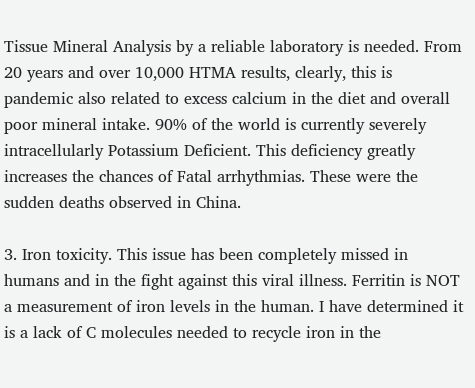Tissue Mineral Analysis by a reliable laboratory is needed. From 20 years and over 10,000 HTMA results, clearly, this is pandemic also related to excess calcium in the diet and overall poor mineral intake. 90% of the world is currently severely intracellularly Potassium Deficient. This deficiency greatly increases the chances of Fatal arrhythmias. These were the sudden deaths observed in China.

3. Iron toxicity. This issue has been completely missed in humans and in the fight against this viral illness. Ferritin is NOT a measurement of iron levels in the human. I have determined it is a lack of C molecules needed to recycle iron in the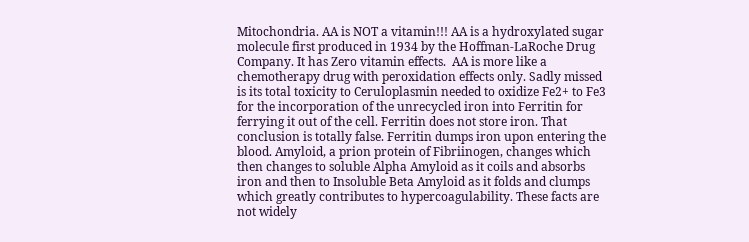Mitochondria. AA is NOT a vitamin!!! AA is a hydroxylated sugar molecule first produced in 1934 by the Hoffman-LaRoche Drug Company. It has Zero vitamin effects.  AA is more like a chemotherapy drug with peroxidation effects only. Sadly missed is its total toxicity to Ceruloplasmin needed to oxidize Fe2+ to Fe3 for the incorporation of the unrecycled iron into Ferritin for ferrying it out of the cell. Ferritin does not store iron. That conclusion is totally false. Ferritin dumps iron upon entering the blood. Amyloid, a prion protein of Fibriinogen, changes which then changes to soluble Alpha Amyloid as it coils and absorbs iron and then to Insoluble Beta Amyloid as it folds and clumps which greatly contributes to hypercoagulability. These facts are not widely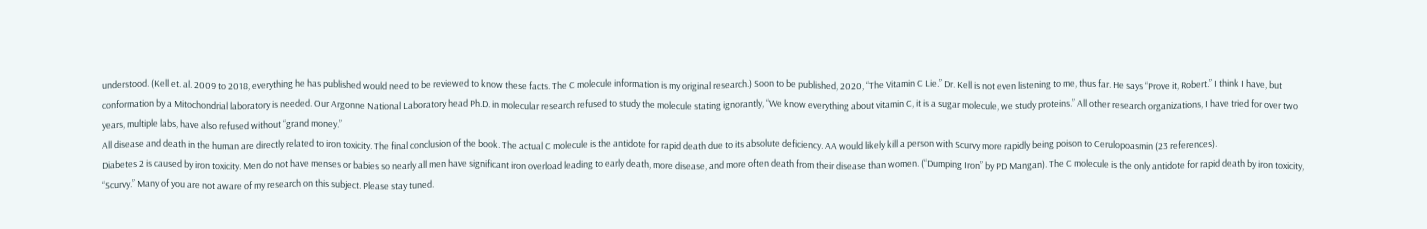understood. (Kell et. al. 2009 to 2018, everything he has published would need to be reviewed to know these facts. The C molecule information is my original research.) Soon to be published, 2020, “The Vitamin C Lie.” Dr. Kell is not even listening to me, thus far. He says “Prove it, Robert.” I think I have, but conformation by a Mitochondrial laboratory is needed. Our Argonne National Laboratory head Ph.D. in molecular research refused to study the molecule stating ignorantly, “We know everything about vitamin C, it is a sugar molecule, we study proteins.” All other research organizations, I have tried for over two years, multiple labs, have also refused without “grand money.”
All disease and death in the human are directly related to iron toxicity. The final conclusion of the book. The actual C molecule is the antidote for rapid death due to its absolute deficiency. AA would likely kill a person with Scurvy more rapidly being poison to Cerulopoasmin (23 references).
Diabetes 2 is caused by iron toxicity. Men do not have menses or babies so nearly all men have significant iron overload leading to early death, more disease, and more often death from their disease than women. (“Dumping Iron” by PD Mangan). The C molecule is the only antidote for rapid death by iron toxicity, “Scurvy.” Many of you are not aware of my research on this subject. Please stay tuned.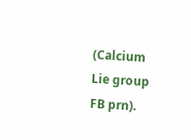(Calcium Lie group FB prn).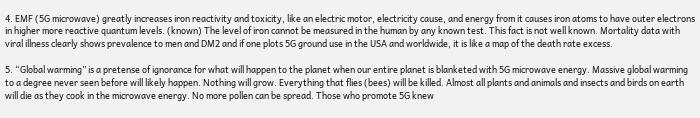4. EMF (5G microwave) greatly increases iron reactivity and toxicity, like an electric motor, electricity cause, and energy from it causes iron atoms to have outer electrons in higher more reactive quantum levels. (known) The level of iron cannot be measured in the human by any known test. This fact is not well known. Mortality data with viral illness clearly shows prevalence to men and DM2 and if one plots 5G ground use in the USA and worldwide, it is like a map of the death rate excess.

5. “Global warming” is a pretense of ignorance for what will happen to the planet when our entire planet is blanketed with 5G microwave energy. Massive global warming to a degree never seen before will likely happen. Nothing will grow. Everything that flies (bees) will be killed. Almost all plants and animals and insects and birds on earth will die as they cook in the microwave energy. No more pollen can be spread. Those who promote 5G knew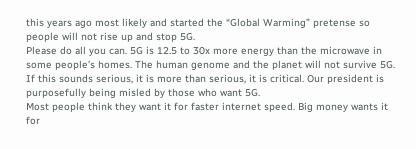this years ago most likely and started the “Global Warming” pretense so people will not rise up and stop 5G.
Please do all you can. 5G is 12.5 to 30x more energy than the microwave in some people’s homes. The human genome and the planet will not survive 5G. If this sounds serious, it is more than serious, it is critical. Our president is purposefully being misled by those who want 5G.
Most people think they want it for faster internet speed. Big money wants it for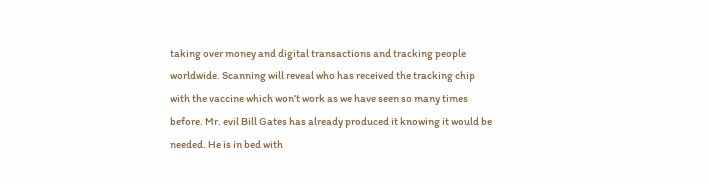taking over money and digital transactions and tracking people worldwide. Scanning will reveal who has received the tracking chip with the vaccine which won’t work as we have seen so many times before. Mr. evil Bill Gates has already produced it knowing it would be needed. He is in bed with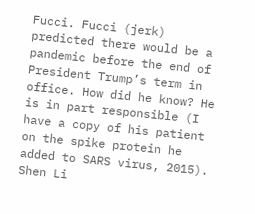Fucci. Fucci (jerk) predicted there would be a pandemic before the end of President Trump’s term in office. How did he know? He is in part responsible (I have a copy of his patient on the spike protein he added to SARS virus, 2015). Shen Li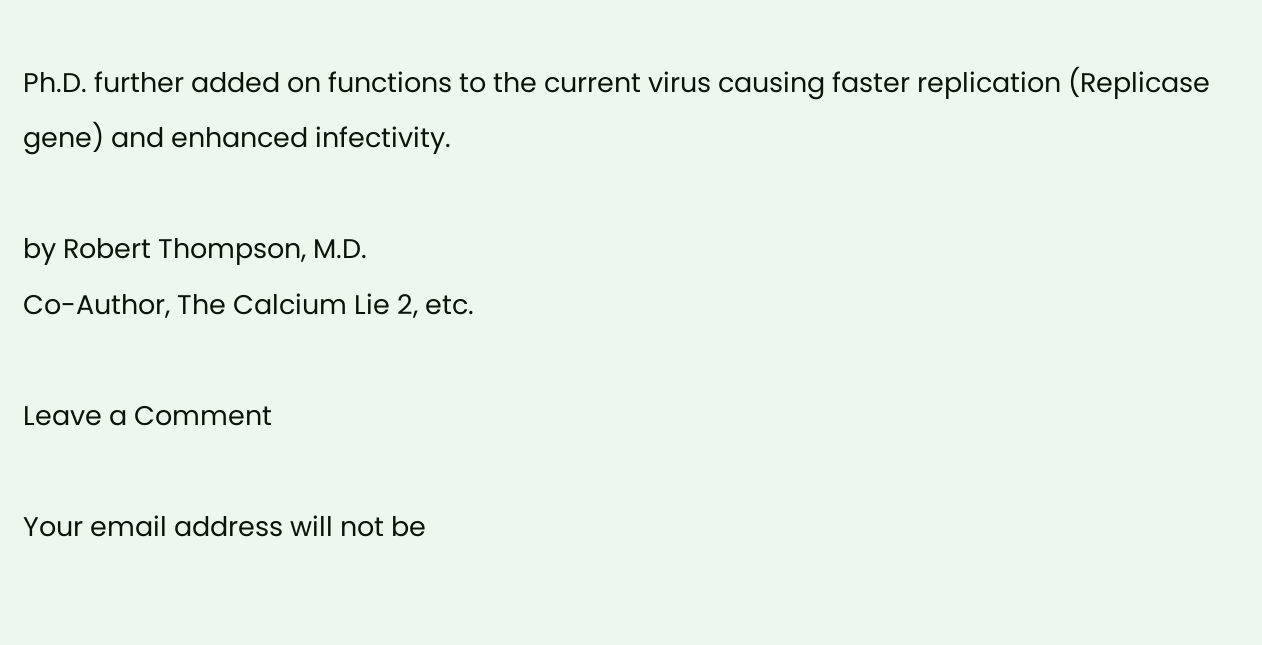Ph.D. further added on functions to the current virus causing faster replication (Replicase gene) and enhanced infectivity.

by Robert Thompson, M.D.
Co-Author, The Calcium Lie 2, etc.

Leave a Comment

Your email address will not be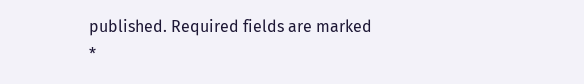published. Required fields are marked *